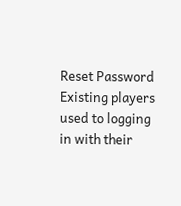Reset Password
Existing players used to logging in with their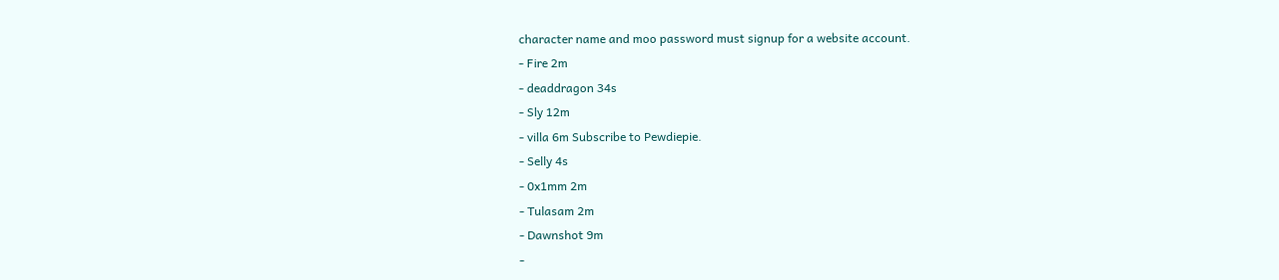character name and moo password must signup for a website account.
- Fire 2m
- deaddragon 34s
- Sly 12m
- villa 6m Subscribe to Pewdiepie.
- Selly 4s
- 0x1mm 2m
- Tulasam 2m
- Dawnshot 9m
-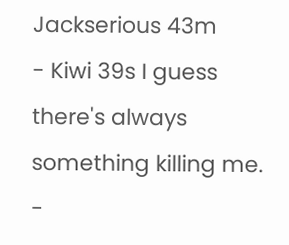Jackserious 43m
- Kiwi 39s I guess there's always something killing me.
-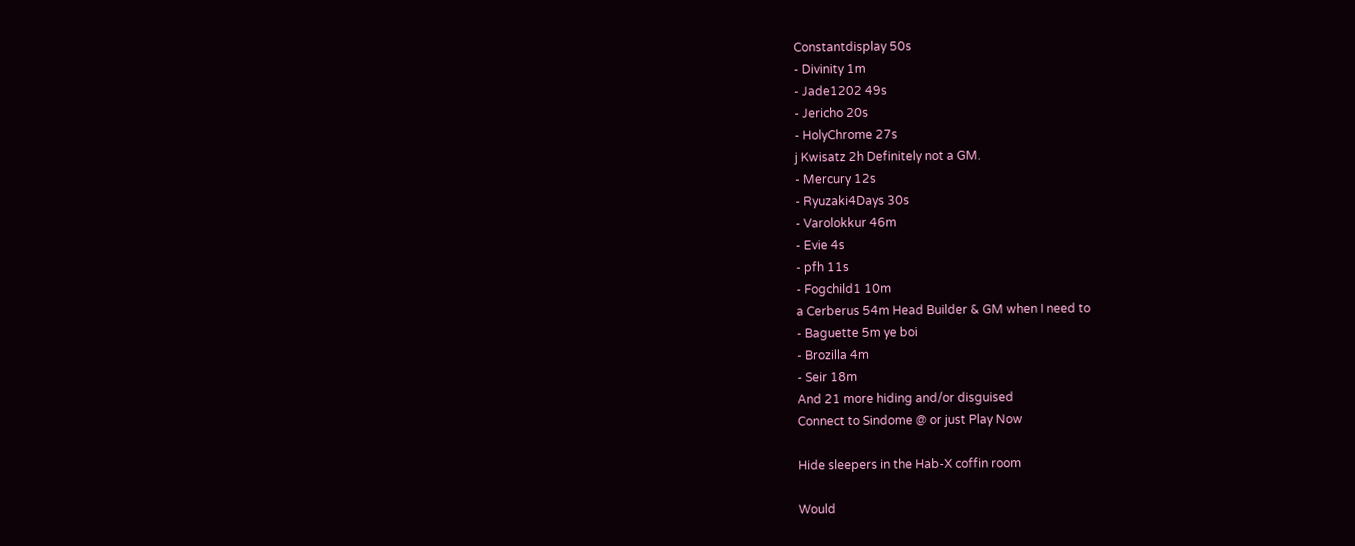Constantdisplay 50s
- Divinity 1m
- Jade1202 49s
- Jericho 20s
- HolyChrome 27s
j Kwisatz 2h Definitely not a GM.
- Mercury 12s
- Ryuzaki4Days 30s
- Varolokkur 46m
- Evie 4s
- pfh 11s
- Fogchild1 10m
a Cerberus 54m Head Builder & GM when I need to
- Baguette 5m ye boi
- Brozilla 4m
- Seir 18m
And 21 more hiding and/or disguised
Connect to Sindome @ or just Play Now

Hide sleepers in the Hab-X coffin room

Would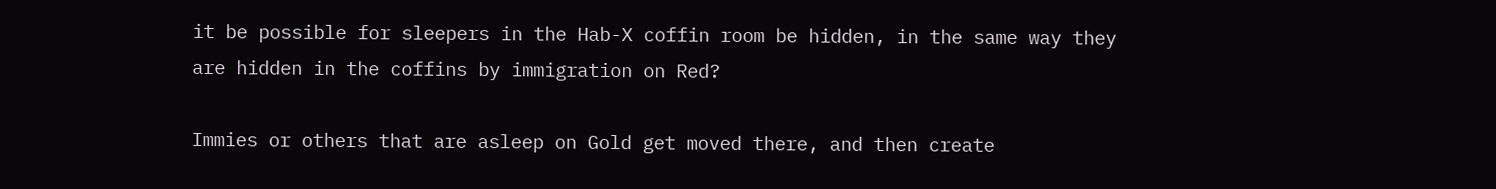it be possible for sleepers in the Hab-X coffin room be hidden, in the same way they are hidden in the coffins by immigration on Red?

Immies or others that are asleep on Gold get moved there, and then create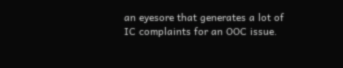an eyesore that generates a lot of IC complaints for an OOC issue.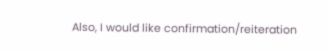Also, I would like confirmation/reiteration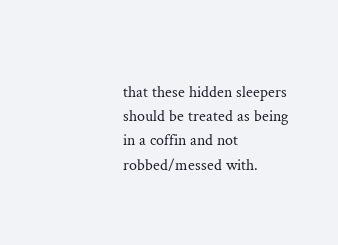that these hidden sleepers should be treated as being in a coffin and not robbed/messed with.